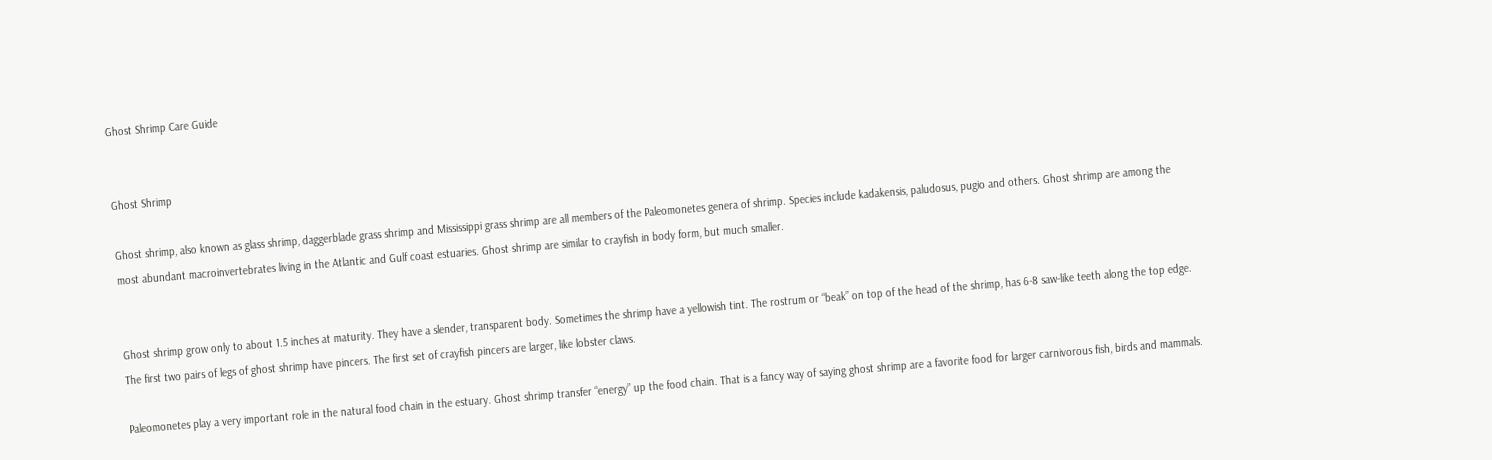Ghost Shrimp Care Guide


Ghost Shrimp

Ghost shrimp, also known as glass shrimp, daggerblade grass shrimp and Mississippi grass shrimp are all members of the Paleomonetes genera of shrimp. Species include kadakensis, paludosus, pugio and others. Ghost shrimp are among the most abundant macroinvertebrates living in the Atlantic and Gulf coast estuaries. Ghost shrimp are similar to crayfish in body form, but much smaller.


Ghost shrimp grow only to about 1.5 inches at maturity. They have a slender, transparent body. Sometimes the shrimp have a yellowish tint. The rostrum or “beak” on top of the head of the shrimp, has 6-8 saw-like teeth along the top edge. The first two pairs of legs of ghost shrimp have pincers. The first set of crayfish pincers are larger, like lobster claws.

Paleomonetes play a very important role in the natural food chain in the estuary. Ghost shrimp transfer “energy” up the food chain. That is a fancy way of saying ghost shrimp are a favorite food for larger carnivorous fish, birds and mammals.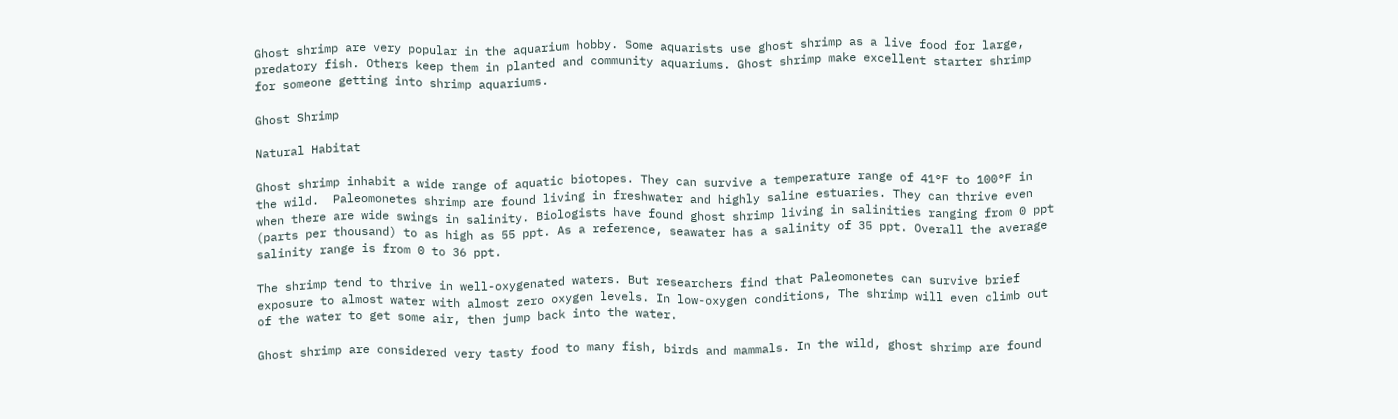Ghost shrimp are very popular in the aquarium hobby. Some aquarists use ghost shrimp as a live food for large, predatory fish. Others keep them in planted and community aquariums. Ghost shrimp make excellent starter shrimp for someone getting into shrimp aquariums.

Ghost Shrimp

Natural Habitat

Ghost shrimp inhabit a wide range of aquatic biotopes. They can survive a temperature range of 41°F to 100°F in the wild.  Paleomonetes shrimp are found living in freshwater and highly saline estuaries. They can thrive even when there are wide swings in salinity. Biologists have found ghost shrimp living in salinities ranging from 0 ppt (parts per thousand) to as high as 55 ppt. As a reference, seawater has a salinity of 35 ppt. Overall the average salinity range is from 0 to 36 ppt.

The shrimp tend to thrive in well-oxygenated waters. But researchers find that Paleomonetes can survive brief exposure to almost water with almost zero oxygen levels. In low-oxygen conditions, The shrimp will even climb out of the water to get some air, then jump back into the water.

Ghost shrimp are considered very tasty food to many fish, birds and mammals. In the wild, ghost shrimp are found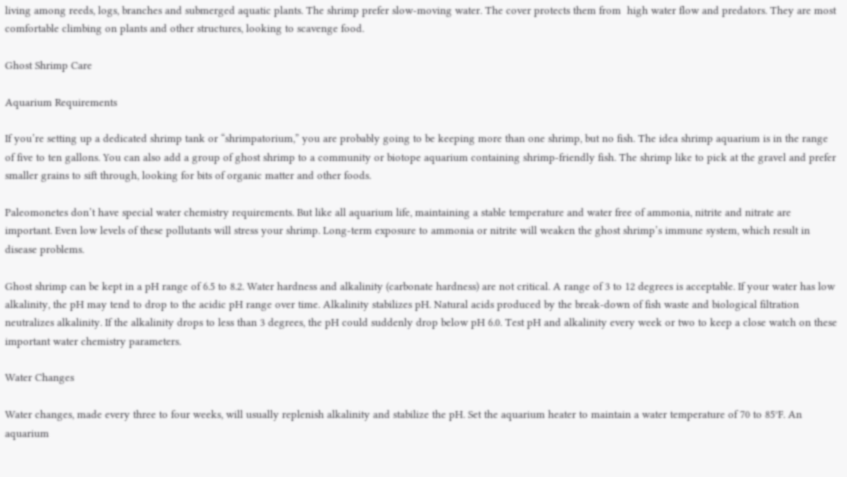living among reeds, logs, branches and submerged aquatic plants. The shrimp prefer slow-moving water. The cover protects them from  high water flow and predators. They are most comfortable climbing on plants and other structures, looking to scavenge food.

Ghost Shrimp Care

Aquarium Requirements

If you’re setting up a dedicated shrimp tank or “shrimpatorium,” you are probably going to be keeping more than one shrimp, but no fish. The idea shrimp aquarium is in the range of five to ten gallons. You can also add a group of ghost shrimp to a community or biotope aquarium containing shrimp-friendly fish. The shrimp like to pick at the gravel and prefer smaller grains to sift through, looking for bits of organic matter and other foods.

Paleomonetes don’t have special water chemistry requirements. But like all aquarium life, maintaining a stable temperature and water free of ammonia, nitrite and nitrate are important. Even low levels of these pollutants will stress your shrimp. Long-term exposure to ammonia or nitrite will weaken the ghost shrimp’s immune system, which result in disease problems.

Ghost shrimp can be kept in a pH range of 6.5 to 8.2. Water hardness and alkalinity (carbonate hardness) are not critical. A range of 3 to 12 degrees is acceptable. If your water has low alkalinity, the pH may tend to drop to the acidic pH range over time. Alkalinity stabilizes pH. Natural acids produced by the break-down of fish waste and biological filtration neutralizes alkalinity. If the alkalinity drops to less than 3 degrees, the pH could suddenly drop below pH 6.0. Test pH and alkalinity every week or two to keep a close watch on these important water chemistry parameters.

Water Changes

Water changes, made every three to four weeks, will usually replenish alkalinity and stabilize the pH. Set the aquarium heater to maintain a water temperature of 70 to 85°F. An aquarium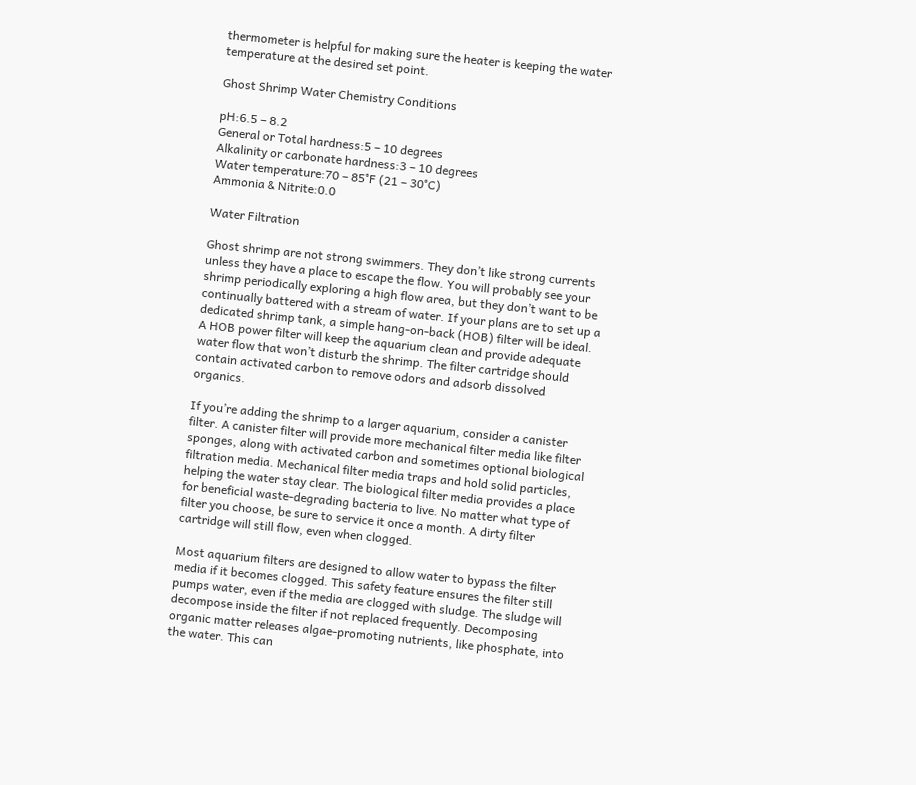thermometer is helpful for making sure the heater is keeping the water temperature at the desired set point.

Ghost Shrimp Water Chemistry Conditions

pH:6.5 – 8.2
General or Total hardness:5 – 10 degrees
Alkalinity or carbonate hardness:3 – 10 degrees
Water temperature:70 – 85°F (21 – 30°C)
Ammonia & Nitrite:0.0

Water Filtration

Ghost shrimp are not strong swimmers. They don’t like strong currents unless they have a place to escape the flow. You will probably see your shrimp periodically exploring a high flow area, but they don’t want to be continually battered with a stream of water. If your plans are to set up a dedicated shrimp tank, a simple hang-on-back (HOB) filter will be ideal. A HOB power filter will keep the aquarium clean and provide adequate water flow that won’t disturb the shrimp. The filter cartridge should contain activated carbon to remove odors and adsorb dissolved organics.

If you’re adding the shrimp to a larger aquarium, consider a canister filter. A canister filter will provide more mechanical filter media like filter sponges, along with activated carbon and sometimes optional biological filtration media. Mechanical filter media traps and hold solid particles, helping the water stay clear. The biological filter media provides a place for beneficial waste-degrading bacteria to live. No matter what type of filter you choose, be sure to service it once a month. A dirty filter cartridge will still flow, even when clogged.

Most aquarium filters are designed to allow water to bypass the filter media if it becomes clogged. This safety feature ensures the filter still pumps water, even if the media are clogged with sludge. The sludge will decompose inside the filter if not replaced frequently. Decomposing organic matter releases algae-promoting nutrients, like phosphate, into the water. This can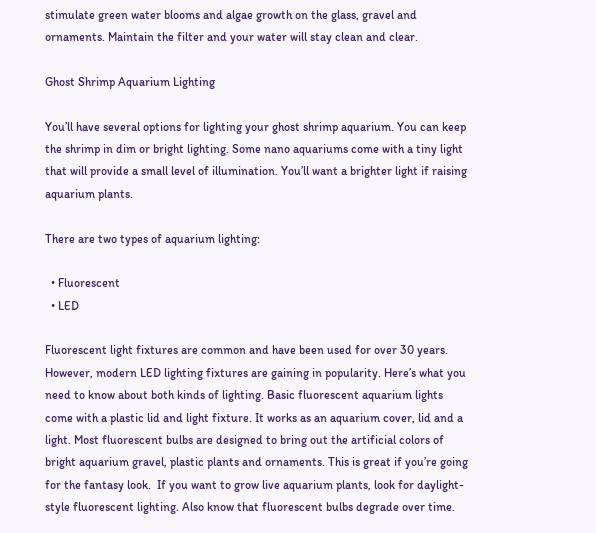stimulate green water blooms and algae growth on the glass, gravel and ornaments. Maintain the filter and your water will stay clean and clear.

Ghost Shrimp Aquarium Lighting

You’ll have several options for lighting your ghost shrimp aquarium. You can keep the shrimp in dim or bright lighting. Some nano aquariums come with a tiny light that will provide a small level of illumination. You’ll want a brighter light if raising aquarium plants.

There are two types of aquarium lighting:

  • Fluorescent
  • LED

Fluorescent light fixtures are common and have been used for over 30 years. However, modern LED lighting fixtures are gaining in popularity. Here’s what you need to know about both kinds of lighting. Basic fluorescent aquarium lights come with a plastic lid and light fixture. It works as an aquarium cover, lid and a light. Most fluorescent bulbs are designed to bring out the artificial colors of bright aquarium gravel, plastic plants and ornaments. This is great if you’re going for the fantasy look.  If you want to grow live aquarium plants, look for daylight-style fluorescent lighting. Also know that fluorescent bulbs degrade over time.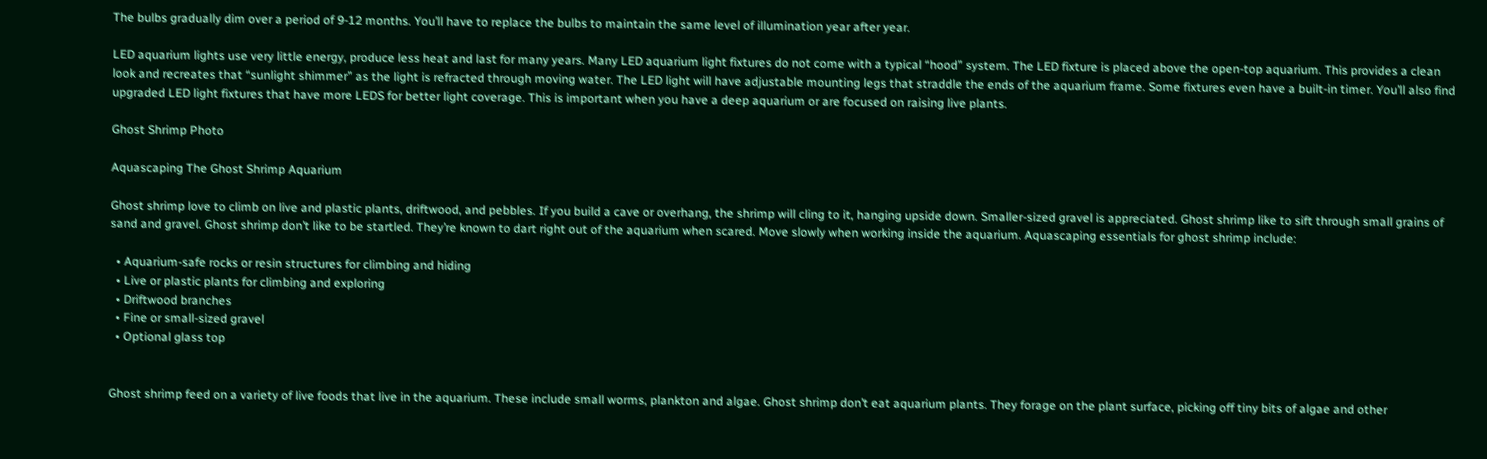The bulbs gradually dim over a period of 9-12 months. You’ll have to replace the bulbs to maintain the same level of illumination year after year.

LED aquarium lights use very little energy, produce less heat and last for many years. Many LED aquarium light fixtures do not come with a typical “hood” system. The LED fixture is placed above the open-top aquarium. This provides a clean look and recreates that “sunlight shimmer” as the light is refracted through moving water. The LED light will have adjustable mounting legs that straddle the ends of the aquarium frame. Some fixtures even have a built-in timer. You’ll also find upgraded LED light fixtures that have more LEDS for better light coverage. This is important when you have a deep aquarium or are focused on raising live plants.

Ghost Shrimp Photo

Aquascaping The Ghost Shrimp Aquarium

Ghost shrimp love to climb on live and plastic plants, driftwood, and pebbles. If you build a cave or overhang, the shrimp will cling to it, hanging upside down. Smaller-sized gravel is appreciated. Ghost shrimp like to sift through small grains of sand and gravel. Ghost shrimp don’t like to be startled. They’re known to dart right out of the aquarium when scared. Move slowly when working inside the aquarium. Aquascaping essentials for ghost shrimp include:

  • Aquarium-safe rocks or resin structures for climbing and hiding
  • Live or plastic plants for climbing and exploring
  • Driftwood branches
  • Fine or small-sized gravel
  • Optional glass top


Ghost shrimp feed on a variety of live foods that live in the aquarium. These include small worms, plankton and algae. Ghost shrimp don’t eat aquarium plants. They forage on the plant surface, picking off tiny bits of algae and other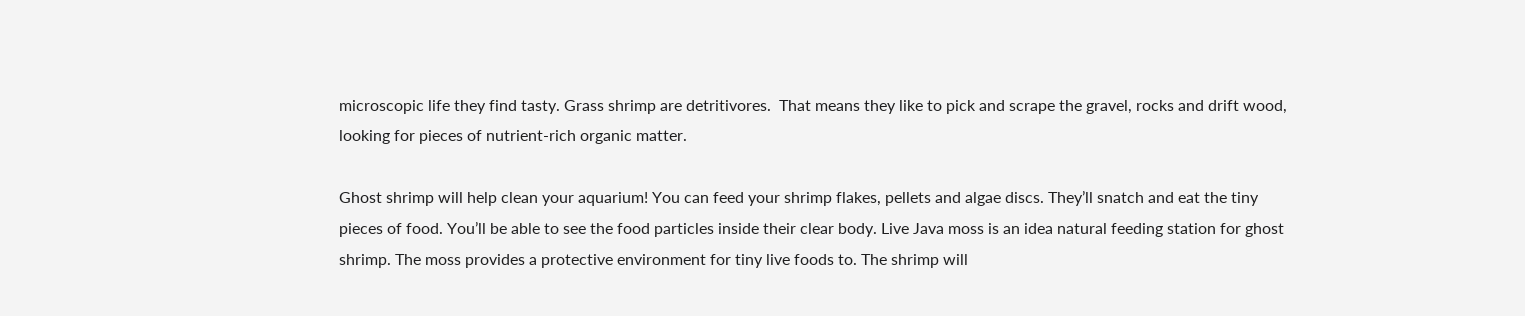microscopic life they find tasty. Grass shrimp are detritivores.  That means they like to pick and scrape the gravel, rocks and drift wood, looking for pieces of nutrient-rich organic matter.

Ghost shrimp will help clean your aquarium! You can feed your shrimp flakes, pellets and algae discs. They’ll snatch and eat the tiny pieces of food. You’ll be able to see the food particles inside their clear body. Live Java moss is an idea natural feeding station for ghost shrimp. The moss provides a protective environment for tiny live foods to. The shrimp will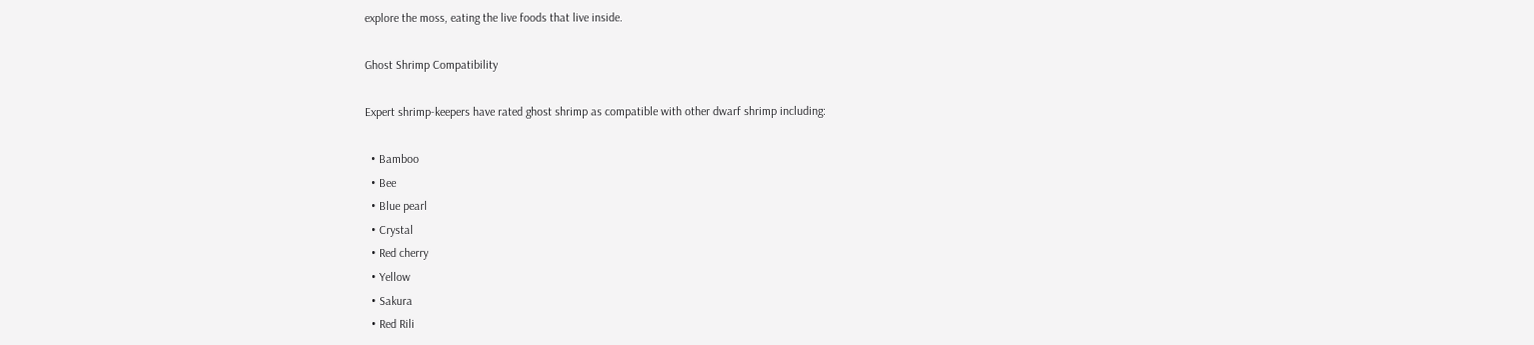explore the moss, eating the live foods that live inside.

Ghost Shrimp Compatibility

Expert shrimp-keepers have rated ghost shrimp as compatible with other dwarf shrimp including:

  • Bamboo
  • Bee
  • Blue pearl
  • Crystal
  • Red cherry
  • Yellow
  • Sakura
  • Red Rili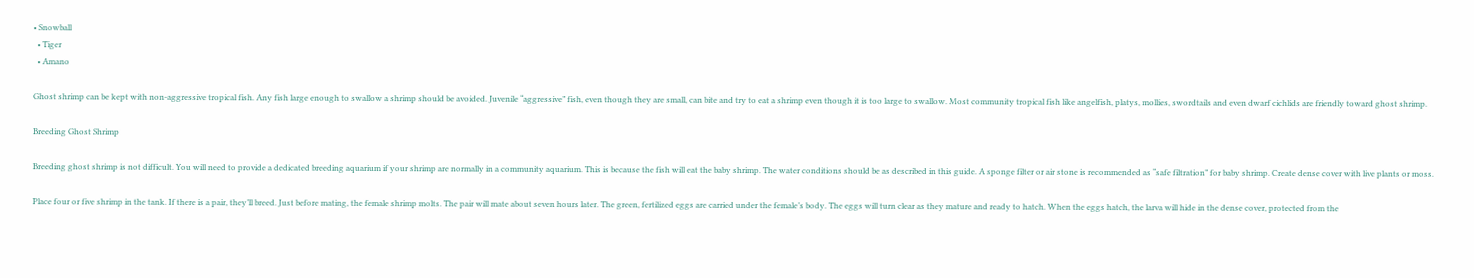• Snowball
  • Tiger
  • Amano

Ghost shrimp can be kept with non-aggressive tropical fish. Any fish large enough to swallow a shrimp should be avoided. Juvenile “aggressive” fish, even though they are small, can bite and try to eat a shrimp even though it is too large to swallow. Most community tropical fish like angelfish, platys, mollies, swordtails and even dwarf cichlids are friendly toward ghost shrimp.

Breeding Ghost Shrimp

Breeding ghost shrimp is not difficult. You will need to provide a dedicated breeding aquarium if your shrimp are normally in a community aquarium. This is because the fish will eat the baby shrimp. The water conditions should be as described in this guide. A sponge filter or air stone is recommended as “safe filtration” for baby shrimp. Create dense cover with live plants or moss.

Place four or five shrimp in the tank. If there is a pair, they’ll breed. Just before mating, the female shrimp molts. The pair will mate about seven hours later. The green, fertilized eggs are carried under the female’s body. The eggs will turn clear as they mature and ready to hatch. When the eggs hatch, the larva will hide in the dense cover, protected from the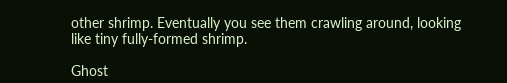other shrimp. Eventually you see them crawling around, looking like tiny fully-formed shrimp.

Ghost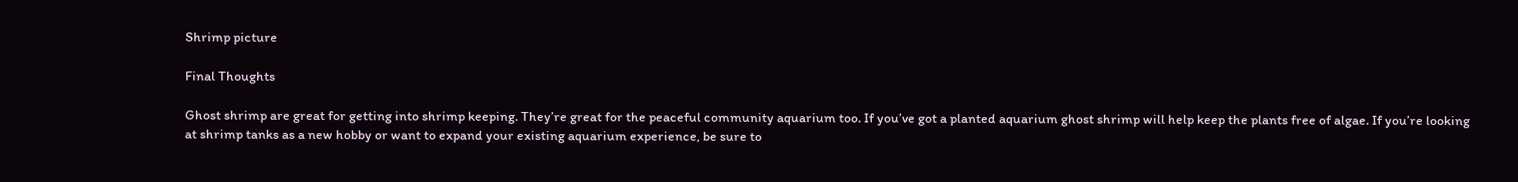Shrimp picture

Final Thoughts

Ghost shrimp are great for getting into shrimp keeping. They’re great for the peaceful community aquarium too. If you’ve got a planted aquarium ghost shrimp will help keep the plants free of algae. If you’re looking at shrimp tanks as a new hobby or want to expand your existing aquarium experience, be sure to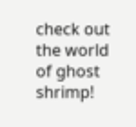check out the world of ghost shrimp!